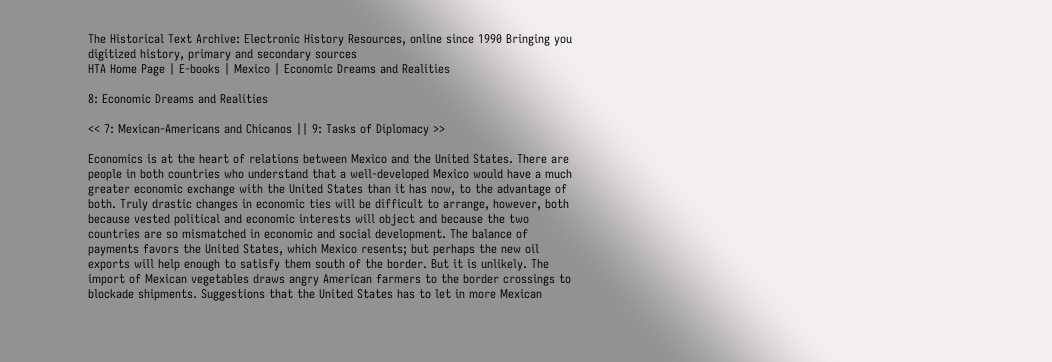The Historical Text Archive: Electronic History Resources, online since 1990 Bringing you digitized history, primary and secondary sources
HTA Home Page | E-books | Mexico | Economic Dreams and Realities

8: Economic Dreams and Realities

<< 7: Mexican-Americans and Chicanos || 9: Tasks of Diplomacy >>

Economics is at the heart of relations between Mexico and the United States. There are people in both countries who understand that a well-developed Mexico would have a much greater economic exchange with the United States than it has now, to the advantage of both. Truly drastic changes in economic ties will be difficult to arrange, however, both because vested political and economic interests will object and because the two countries are so mismatched in economic and social development. The balance of payments favors the United States, which Mexico resents; but perhaps the new oil exports will help enough to satisfy them south of the border. But it is unlikely. The import of Mexican vegetables draws angry American farmers to the border crossings to blockade shipments. Suggestions that the United States has to let in more Mexican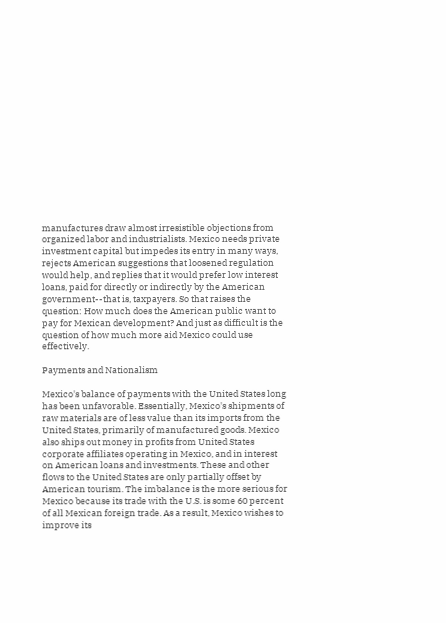manufactures draw almost irresistible objections from organized labor and industrialists. Mexico needs private investment capital but impedes its entry in many ways, rejects American suggestions that loosened regulation would help, and replies that it would prefer low interest loans, paid for directly or indirectly by the American government--that is, taxpayers. So that raises the question: How much does the American public want to pay for Mexican development? And just as difficult is the question of how much more aid Mexico could use effectively.

Payments and Nationalism

Mexico's balance of payments with the United States long has been unfavorable. Essentially, Mexico's shipments of raw materials are of less value than its imports from the United States, primarily of manufactured goods. Mexico also ships out money in profits from United States corporate affiliates operating in Mexico, and in interest on American loans and investments. These and other flows to the United States are only partially offset by American tourism. The imbalance is the more serious for Mexico because its trade with the U.S. is some 60 percent of all Mexican foreign trade. As a result, Mexico wishes to improve its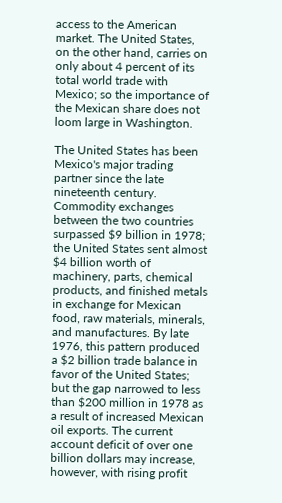access to the American market. The United States, on the other hand, carries on only about 4 percent of its total world trade with Mexico; so the importance of the Mexican share does not loom large in Washington.

The United States has been Mexico's major trading partner since the late nineteenth century. Commodity exchanges between the two countries surpassed $9 billion in 1978; the United States sent almost $4 billion worth of machinery, parts, chemical products, and finished metals in exchange for Mexican food, raw materials, minerals, and manufactures. By late 1976, this pattern produced a $2 billion trade balance in favor of the United States; but the gap narrowed to less than $200 million in 1978 as a result of increased Mexican oil exports. The current account deficit of over one billion dollars may increase, however, with rising profit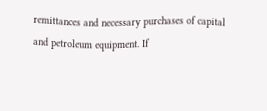remittances and necessary purchases of capital and petroleum equipment. If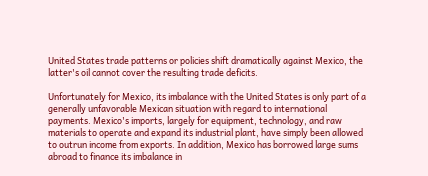United States trade patterns or policies shift dramatically against Mexico, the latter's oil cannot cover the resulting trade deficits.

Unfortunately for Mexico, its imbalance with the United States is only part of a generally unfavorable Mexican situation with regard to international payments. Mexico's imports, largely for equipment, technology, and raw materials to operate and expand its industrial plant, have simply been allowed to outrun income from exports. In addition, Mexico has borrowed large sums abroad to finance its imbalance in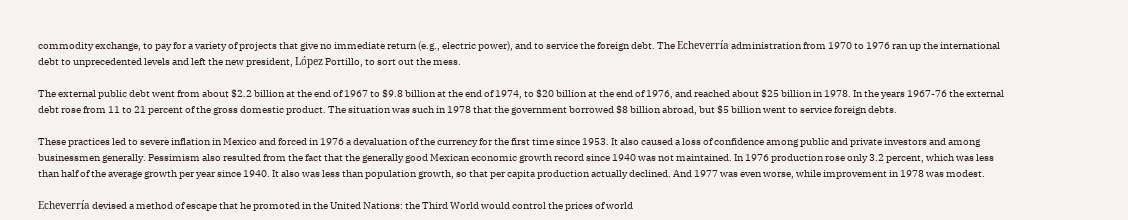commodity exchange, to pay for a variety of projects that give no immediate return (e.g., electric power), and to service the foreign debt. The Echeverría administration from 1970 to 1976 ran up the international debt to unprecedented levels and left the new president, López Portillo, to sort out the mess.

The external public debt went from about $2.2 billion at the end of 1967 to $9.8 billion at the end of 1974, to $20 billion at the end of 1976, and reached about $25 billion in 1978. In the years 1967-76 the external debt rose from 11 to 21 percent of the gross domestic product. The situation was such in 1978 that the government borrowed $8 billion abroad, but $5 billion went to service foreign debts.

These practices led to severe inflation in Mexico and forced in 1976 a devaluation of the currency for the first time since 1953. It also caused a loss of confidence among public and private investors and among businessmen generally. Pessimism also resulted from the fact that the generally good Mexican economic growth record since 1940 was not maintained. In 1976 production rose only 3.2 percent, which was less than half of the average growth per year since 1940. It also was less than population growth, so that per capita production actually declined. And 1977 was even worse, while improvement in 1978 was modest.

Echeverría devised a method of escape that he promoted in the United Nations: the Third World would control the prices of world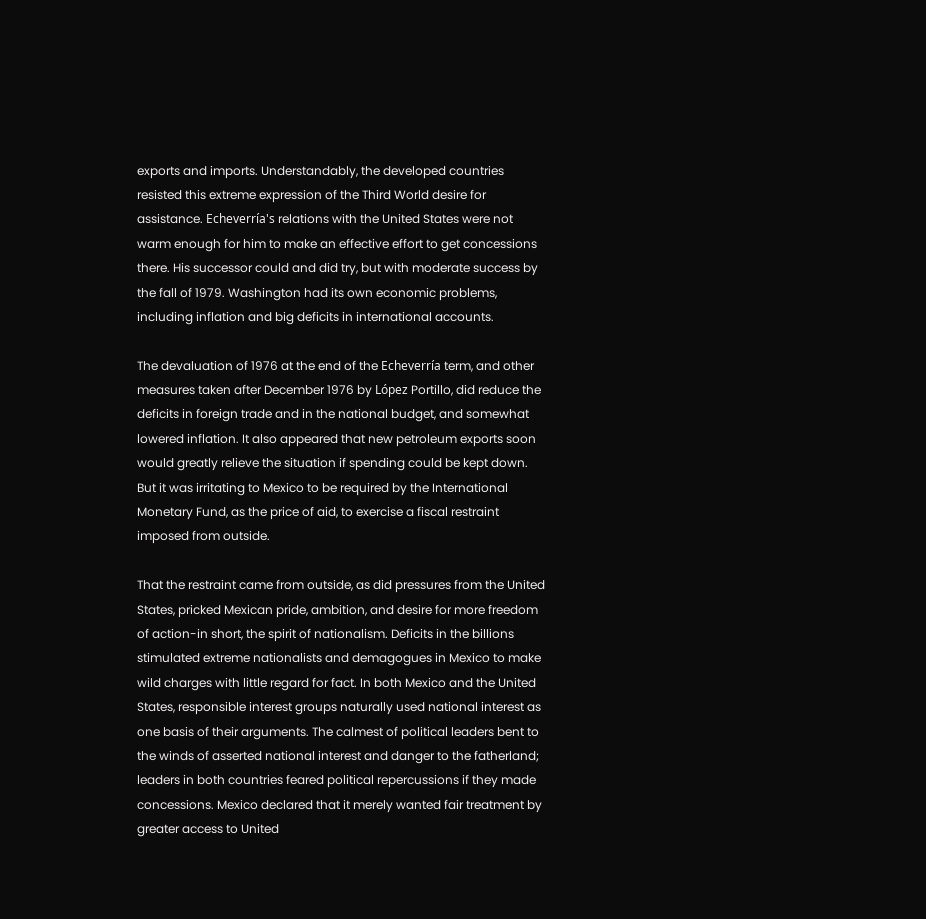exports and imports. Understandably, the developed countries resisted this extreme expression of the Third World desire for assistance. Echeverría's relations with the United States were not warm enough for him to make an effective effort to get concessions there. His successor could and did try, but with moderate success by the fall of 1979. Washington had its own economic problems, including inflation and big deficits in international accounts.

The devaluation of 1976 at the end of the Echeverría term, and other measures taken after December 1976 by López Portillo, did reduce the deficits in foreign trade and in the national budget, and somewhat lowered inflation. It also appeared that new petroleum exports soon would greatly relieve the situation if spending could be kept down. But it was irritating to Mexico to be required by the International Monetary Fund, as the price of aid, to exercise a fiscal restraint imposed from outside.

That the restraint came from outside, as did pressures from the United States, pricked Mexican pride, ambition, and desire for more freedom of action-in short, the spirit of nationalism. Deficits in the billions stimulated extreme nationalists and demagogues in Mexico to make wild charges with little regard for fact. In both Mexico and the United States, responsible interest groups naturally used national interest as one basis of their arguments. The calmest of political leaders bent to the winds of asserted national interest and danger to the fatherland; leaders in both countries feared political repercussions if they made concessions. Mexico declared that it merely wanted fair treatment by greater access to United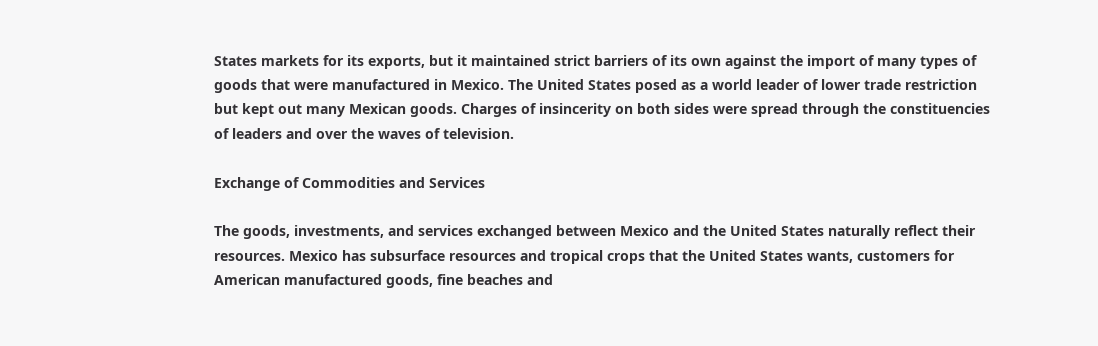States markets for its exports, but it maintained strict barriers of its own against the import of many types of goods that were manufactured in Mexico. The United States posed as a world leader of lower trade restriction but kept out many Mexican goods. Charges of insincerity on both sides were spread through the constituencies of leaders and over the waves of television.

Exchange of Commodities and Services

The goods, investments, and services exchanged between Mexico and the United States naturally reflect their resources. Mexico has subsurface resources and tropical crops that the United States wants, customers for American manufactured goods, fine beaches and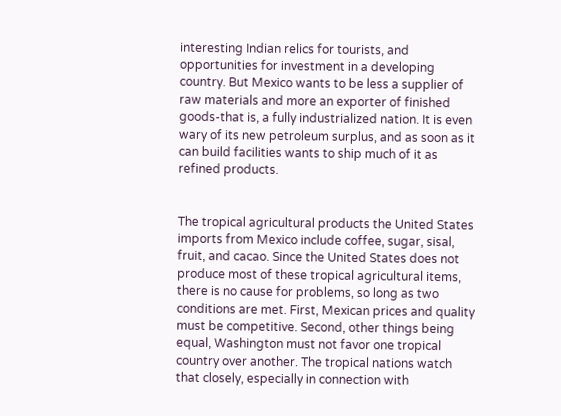interesting Indian relics for tourists, and opportunities for investment in a developing country. But Mexico wants to be less a supplier of raw materials and more an exporter of finished goods-that is, a fully industrialized nation. It is even wary of its new petroleum surplus, and as soon as it can build facilities wants to ship much of it as refined products.


The tropical agricultural products the United States imports from Mexico include coffee, sugar, sisal, fruit, and cacao. Since the United States does not produce most of these tropical agricultural items, there is no cause for problems, so long as two conditions are met. First, Mexican prices and quality must be competitive. Second, other things being equal, Washington must not favor one tropical country over another. The tropical nations watch that closely, especially in connection with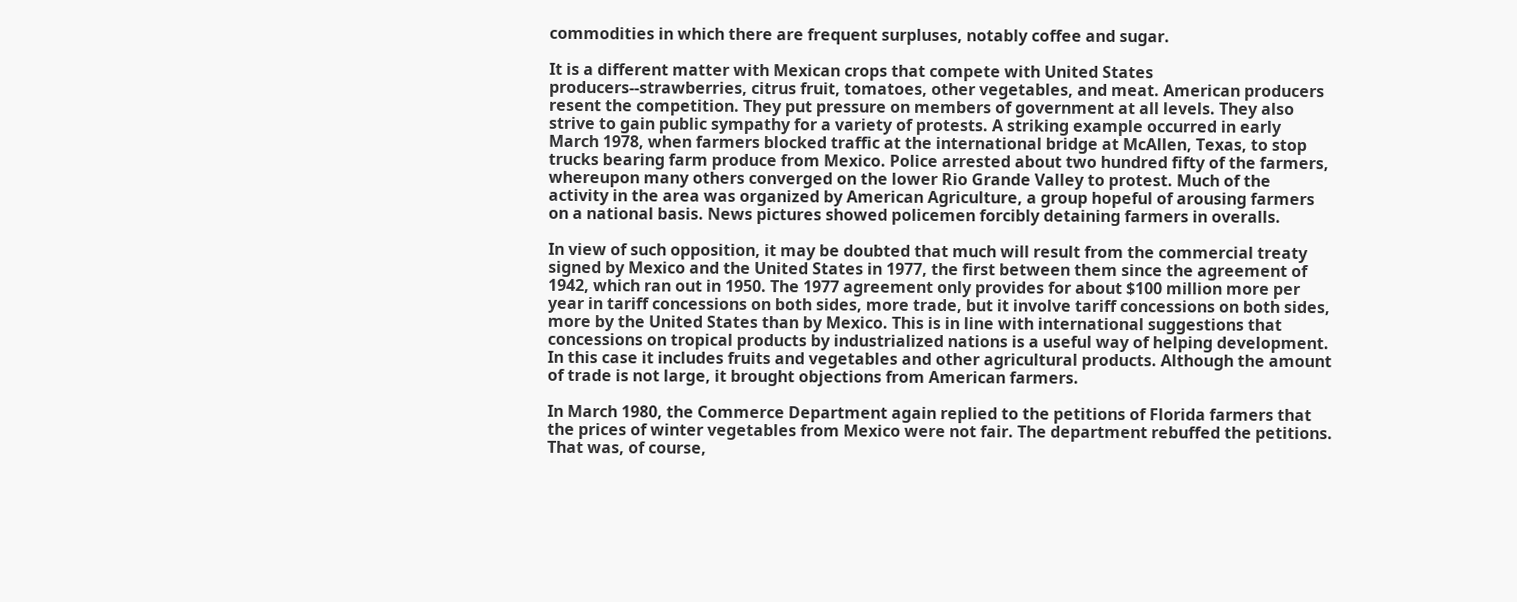commodities in which there are frequent surpluses, notably coffee and sugar.

It is a different matter with Mexican crops that compete with United States producers--strawberries, citrus fruit, tomatoes, other vegetables, and meat. American producers resent the competition. They put pressure on members of government at all levels. They also strive to gain public sympathy for a variety of protests. A striking example occurred in early March 1978, when farmers blocked traffic at the international bridge at McAllen, Texas, to stop trucks bearing farm produce from Mexico. Police arrested about two hundred fifty of the farmers, whereupon many others converged on the lower Rio Grande Valley to protest. Much of the activity in the area was organized by American Agriculture, a group hopeful of arousing farmers on a national basis. News pictures showed policemen forcibly detaining farmers in overalls.

In view of such opposition, it may be doubted that much will result from the commercial treaty signed by Mexico and the United States in 1977, the first between them since the agreement of 1942, which ran out in 1950. The 1977 agreement only provides for about $100 million more per year in tariff concessions on both sides, more trade, but it involve tariff concessions on both sides, more by the United States than by Mexico. This is in line with international suggestions that concessions on tropical products by industrialized nations is a useful way of helping development. In this case it includes fruits and vegetables and other agricultural products. Although the amount of trade is not large, it brought objections from American farmers.

In March 1980, the Commerce Department again replied to the petitions of Florida farmers that the prices of winter vegetables from Mexico were not fair. The department rebuffed the petitions. That was, of course,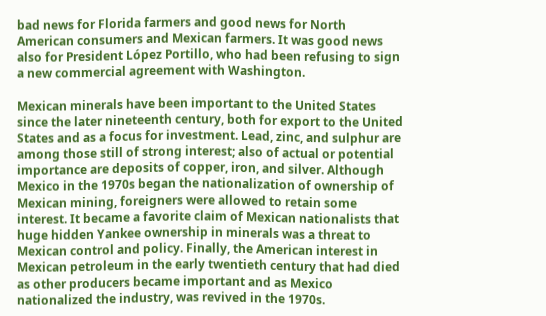bad news for Florida farmers and good news for North American consumers and Mexican farmers. It was good news also for President López Portillo, who had been refusing to sign a new commercial agreement with Washington.

Mexican minerals have been important to the United States since the later nineteenth century, both for export to the United States and as a focus for investment. Lead, zinc, and sulphur are among those still of strong interest; also of actual or potential importance are deposits of copper, iron, and silver. Although Mexico in the 1970s began the nationalization of ownership of Mexican mining, foreigners were allowed to retain some interest. It became a favorite claim of Mexican nationalists that huge hidden Yankee ownership in minerals was a threat to Mexican control and policy. Finally, the American interest in Mexican petroleum in the early twentieth century that had died as other producers became important and as Mexico nationalized the industry, was revived in the 1970s.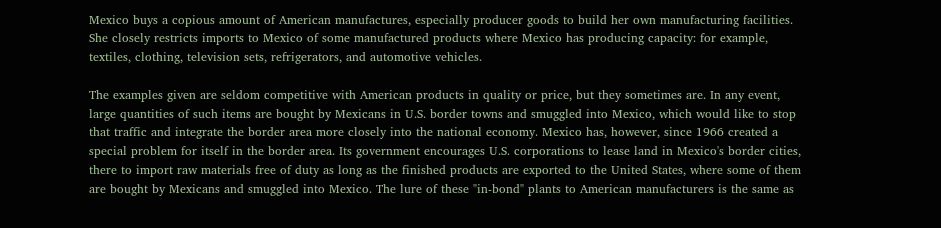Mexico buys a copious amount of American manufactures, especially producer goods to build her own manufacturing facilities. She closely restricts imports to Mexico of some manufactured products where Mexico has producing capacity: for example, textiles, clothing, television sets, refrigerators, and automotive vehicles.

The examples given are seldom competitive with American products in quality or price, but they sometimes are. In any event, large quantities of such items are bought by Mexicans in U.S. border towns and smuggled into Mexico, which would like to stop that traffic and integrate the border area more closely into the national economy. Mexico has, however, since 1966 created a special problem for itself in the border area. Its government encourages U.S. corporations to lease land in Mexico's border cities, there to import raw materials free of duty as long as the finished products are exported to the United States, where some of them are bought by Mexicans and smuggled into Mexico. The lure of these "in-bond" plants to American manufacturers is the same as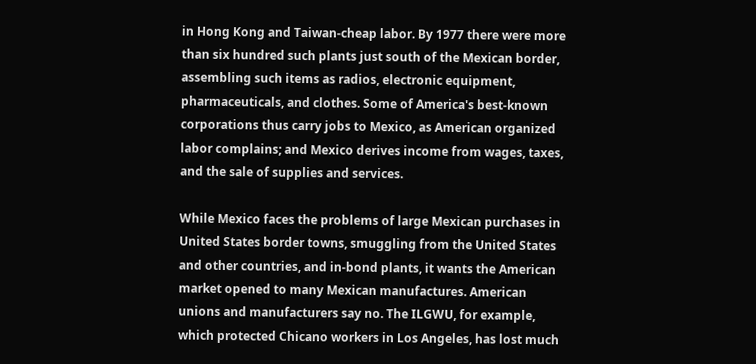in Hong Kong and Taiwan-cheap labor. By 1977 there were more than six hundred such plants just south of the Mexican border, assembling such items as radios, electronic equipment, pharmaceuticals, and clothes. Some of America's best-known corporations thus carry jobs to Mexico, as American organized labor complains; and Mexico derives income from wages, taxes, and the sale of supplies and services.

While Mexico faces the problems of large Mexican purchases in United States border towns, smuggling from the United States and other countries, and in-bond plants, it wants the American market opened to many Mexican manufactures. American unions and manufacturers say no. The ILGWU, for example, which protected Chicano workers in Los Angeles, has lost much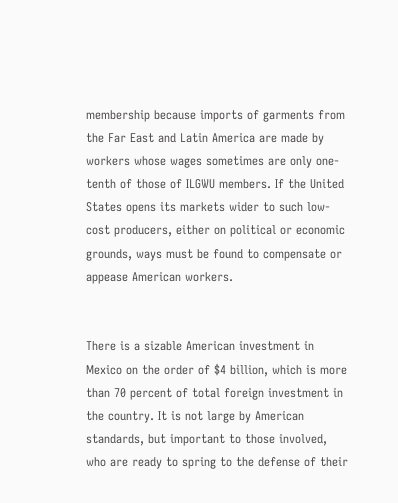membership because imports of garments from the Far East and Latin America are made by workers whose wages sometimes are only one-tenth of those of ILGWU members. If the United States opens its markets wider to such low-cost producers, either on political or economic grounds, ways must be found to compensate or appease American workers.


There is a sizable American investment in Mexico on the order of $4 billion, which is more than 70 percent of total foreign investment in the country. It is not large by American standards, but important to those involved, who are ready to spring to the defense of their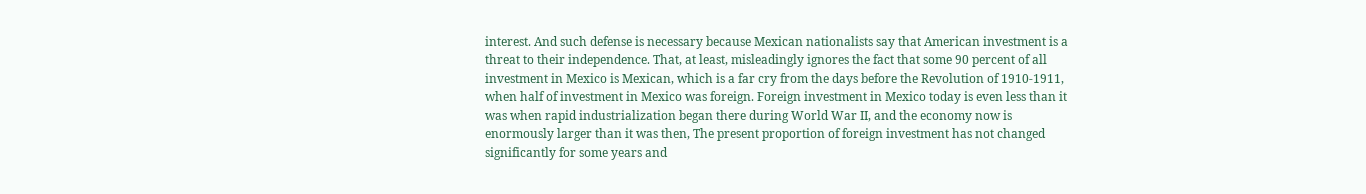interest. And such defense is necessary because Mexican nationalists say that American investment is a threat to their independence. That, at least, misleadingly ignores the fact that some 90 percent of all investment in Mexico is Mexican, which is a far cry from the days before the Revolution of 1910-1911, when half of investment in Mexico was foreign. Foreign investment in Mexico today is even less than it was when rapid industrialization began there during World War II, and the economy now is enormously larger than it was then, The present proportion of foreign investment has not changed significantly for some years and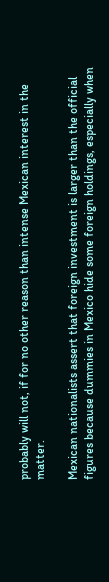probably will not, if for no other reason than intense Mexican interest in the matter.

Mexican nationalists assert that foreign investment is larger than the official figures because dummies in Mexico hide some foreign holdings, especially when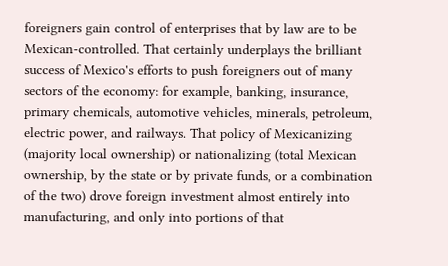foreigners gain control of enterprises that by law are to be Mexican-controlled. That certainly underplays the brilliant success of Mexico's efforts to push foreigners out of many sectors of the economy: for example, banking, insurance, primary chemicals, automotive vehicles, minerals, petroleum, electric power, and railways. That policy of Mexicanizing (majority local ownership) or nationalizing (total Mexican ownership, by the state or by private funds, or a combination of the two) drove foreign investment almost entirely into manufacturing, and only into portions of that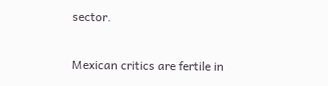sector.

Mexican critics are fertile in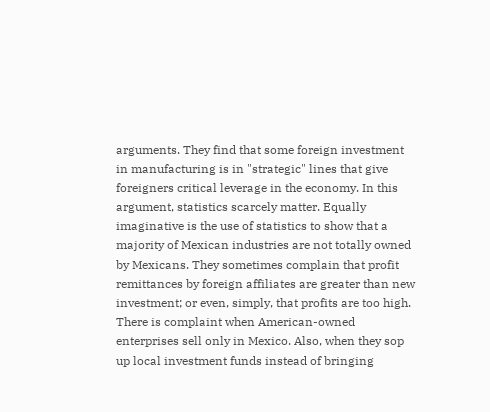arguments. They find that some foreign investment in manufacturing is in "strategic" lines that give foreigners critical leverage in the economy. In this argument, statistics scarcely matter. Equally imaginative is the use of statistics to show that a majority of Mexican industries are not totally owned by Mexicans. They sometimes complain that profit remittances by foreign affiliates are greater than new investment; or even, simply, that profits are too high. There is complaint when American-owned enterprises sell only in Mexico. Also, when they sop up local investment funds instead of bringing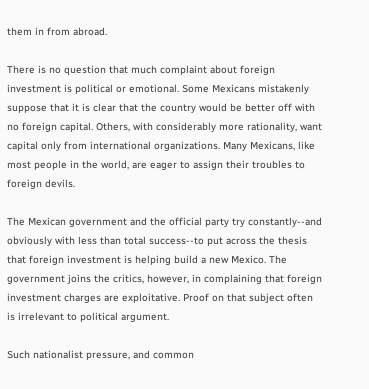them in from abroad.

There is no question that much complaint about foreign investment is political or emotional. Some Mexicans mistakenly suppose that it is clear that the country would be better off with no foreign capital. Others, with considerably more rationality, want capital only from international organizations. Many Mexicans, like most people in the world, are eager to assign their troubles to foreign devils.

The Mexican government and the official party try constantly--and obviously with less than total success--to put across the thesis that foreign investment is helping build a new Mexico. The government joins the critics, however, in complaining that foreign investment charges are exploitative. Proof on that subject often is irrelevant to political argument.

Such nationalist pressure, and common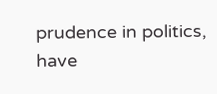prudence in politics, have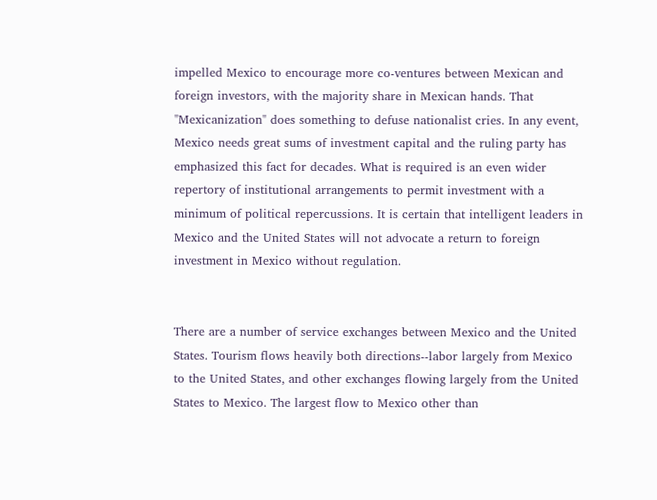impelled Mexico to encourage more co-ventures between Mexican and foreign investors, with the majority share in Mexican hands. That "Mexicanization" does something to defuse nationalist cries. In any event, Mexico needs great sums of investment capital and the ruling party has emphasized this fact for decades. What is required is an even wider repertory of institutional arrangements to permit investment with a minimum of political repercussions. It is certain that intelligent leaders in Mexico and the United States will not advocate a return to foreign investment in Mexico without regulation.


There are a number of service exchanges between Mexico and the United States. Tourism flows heavily both directions--labor largely from Mexico to the United States, and other exchanges flowing largely from the United States to Mexico. The largest flow to Mexico other than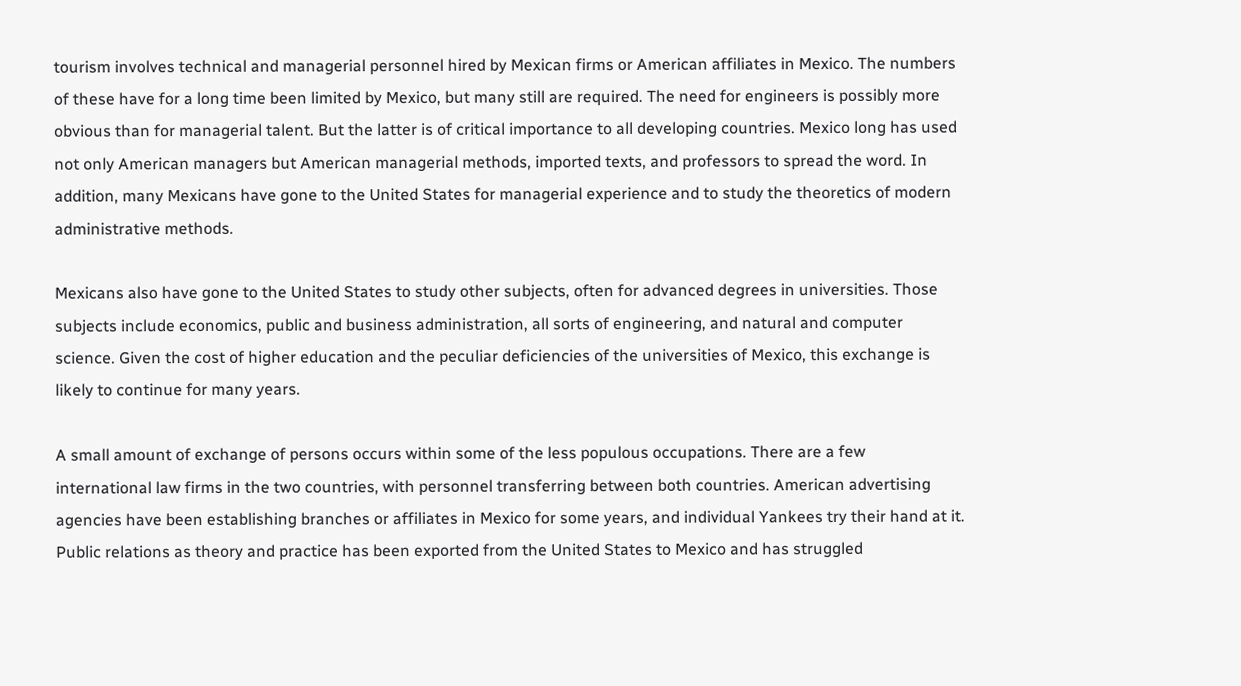tourism involves technical and managerial personnel hired by Mexican firms or American affiliates in Mexico. The numbers of these have for a long time been limited by Mexico, but many still are required. The need for engineers is possibly more obvious than for managerial talent. But the latter is of critical importance to all developing countries. Mexico long has used not only American managers but American managerial methods, imported texts, and professors to spread the word. In addition, many Mexicans have gone to the United States for managerial experience and to study the theoretics of modern administrative methods.

Mexicans also have gone to the United States to study other subjects, often for advanced degrees in universities. Those subjects include economics, public and business administration, all sorts of engineering, and natural and computer science. Given the cost of higher education and the peculiar deficiencies of the universities of Mexico, this exchange is likely to continue for many years.

A small amount of exchange of persons occurs within some of the less populous occupations. There are a few international law firms in the two countries, with personnel transferring between both countries. American advertising agencies have been establishing branches or affiliates in Mexico for some years, and individual Yankees try their hand at it. Public relations as theory and practice has been exported from the United States to Mexico and has struggled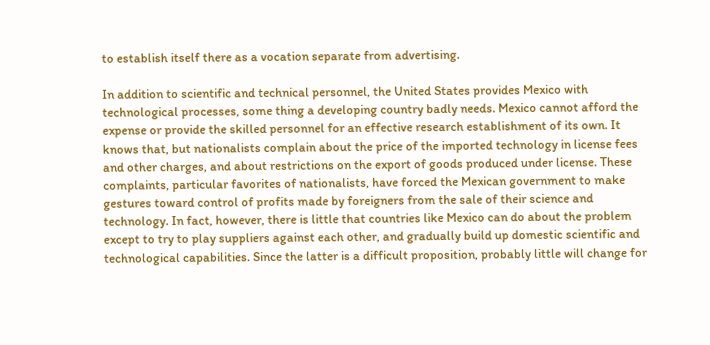to establish itself there as a vocation separate from advertising.

In addition to scientific and technical personnel, the United States provides Mexico with technological processes, some thing a developing country badly needs. Mexico cannot afford the expense or provide the skilled personnel for an effective research establishment of its own. It knows that, but nationalists complain about the price of the imported technology in license fees and other charges, and about restrictions on the export of goods produced under license. These complaints, particular favorites of nationalists, have forced the Mexican government to make gestures toward control of profits made by foreigners from the sale of their science and technology. In fact, however, there is little that countries like Mexico can do about the problem except to try to play suppliers against each other, and gradually build up domestic scientific and technological capabilities. Since the latter is a difficult proposition, probably little will change for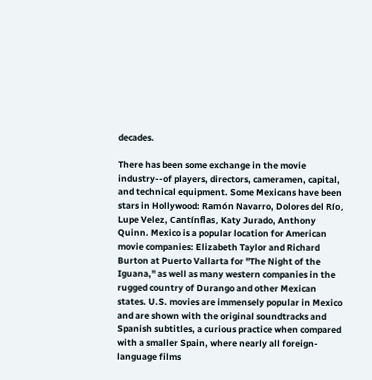decades.

There has been some exchange in the movie industry--of players, directors, cameramen, capital, and technical equipment. Some Mexicans have been stars in Hollywood: Ramón Navarro, Dolores del Río, Lupe Velez, Cantínflas, Katy Jurado, Anthony Quinn. Mexico is a popular location for American movie companies: Elizabeth Taylor and Richard Burton at Puerto Vallarta for "The Night of the Iguana," as well as many western companies in the rugged country of Durango and other Mexican states. U.S. movies are immensely popular in Mexico and are shown with the original soundtracks and Spanish subtitles, a curious practice when compared with a smaller Spain, where nearly all foreign-language films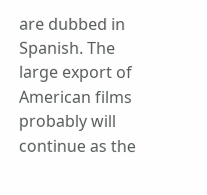are dubbed in Spanish. The large export of American films probably will continue as the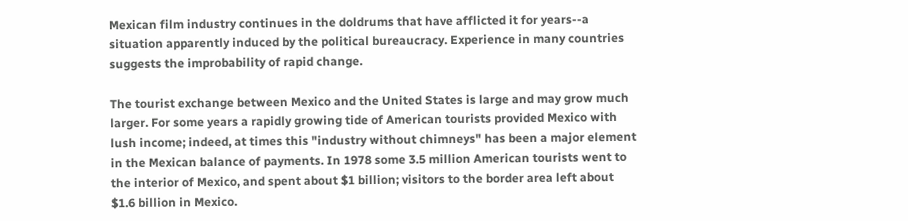Mexican film industry continues in the doldrums that have afflicted it for years--a situation apparently induced by the political bureaucracy. Experience in many countries suggests the improbability of rapid change.

The tourist exchange between Mexico and the United States is large and may grow much larger. For some years a rapidly growing tide of American tourists provided Mexico with lush income; indeed, at times this "industry without chimneys" has been a major element in the Mexican balance of payments. In 1978 some 3.5 million American tourists went to the interior of Mexico, and spent about $1 billion; visitors to the border area left about $1.6 billion in Mexico.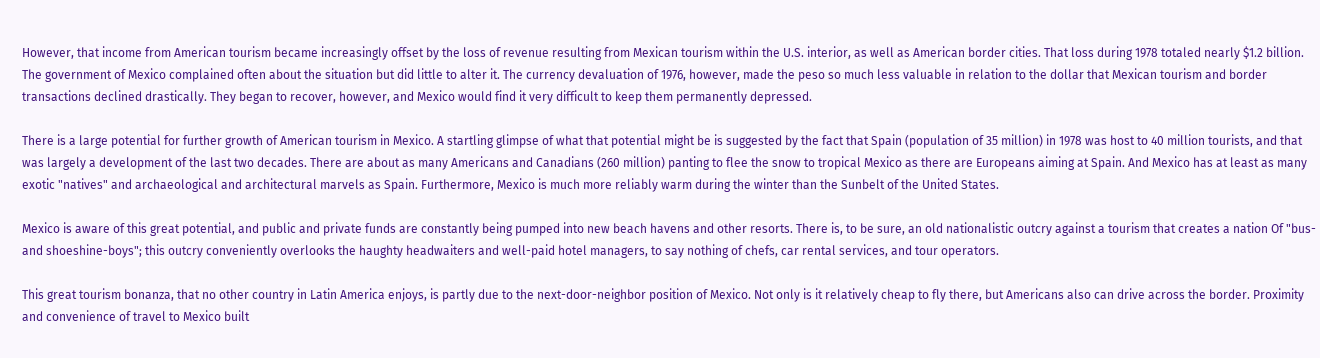However, that income from American tourism became increasingly offset by the loss of revenue resulting from Mexican tourism within the U.S. interior, as well as American border cities. That loss during 1978 totaled nearly $1.2 billion. The government of Mexico complained often about the situation but did little to alter it. The currency devaluation of 1976, however, made the peso so much less valuable in relation to the dollar that Mexican tourism and border transactions declined drastically. They began to recover, however, and Mexico would find it very difficult to keep them permanently depressed.

There is a large potential for further growth of American tourism in Mexico. A startling glimpse of what that potential might be is suggested by the fact that Spain (population of 35 million) in 1978 was host to 40 million tourists, and that was largely a development of the last two decades. There are about as many Americans and Canadians (260 million) panting to flee the snow to tropical Mexico as there are Europeans aiming at Spain. And Mexico has at least as many exotic "natives" and archaeological and architectural marvels as Spain. Furthermore, Mexico is much more reliably warm during the winter than the Sunbelt of the United States.

Mexico is aware of this great potential, and public and private funds are constantly being pumped into new beach havens and other resorts. There is, to be sure, an old nationalistic outcry against a tourism that creates a nation Of "bus- and shoeshine-boys"; this outcry conveniently overlooks the haughty headwaiters and well-paid hotel managers, to say nothing of chefs, car rental services, and tour operators.

This great tourism bonanza, that no other country in Latin America enjoys, is partly due to the next-door-neighbor position of Mexico. Not only is it relatively cheap to fly there, but Americans also can drive across the border. Proximity and convenience of travel to Mexico built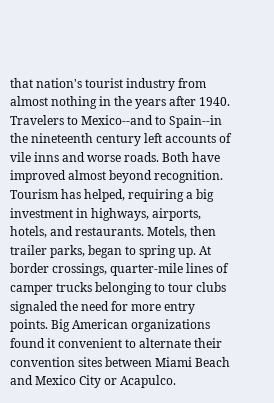that nation's tourist industry from almost nothing in the years after 1940. Travelers to Mexico--and to Spain--in the nineteenth century left accounts of vile inns and worse roads. Both have improved almost beyond recognition. Tourism has helped, requiring a big investment in highways, airports, hotels, and restaurants. Motels, then trailer parks, began to spring up. At border crossings, quarter-mile lines of camper trucks belonging to tour clubs signaled the need for more entry points. Big American organizations found it convenient to alternate their convention sites between Miami Beach and Mexico City or Acapulco.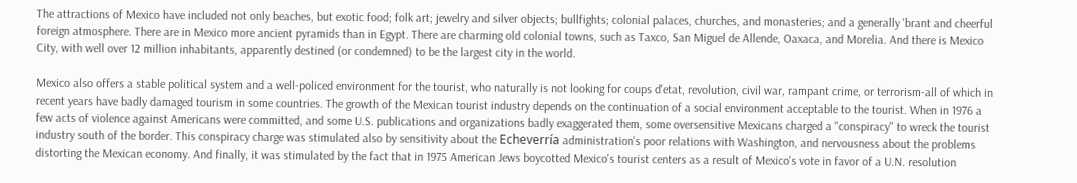The attractions of Mexico have included not only beaches, but exotic food; folk art; jewelry and silver objects; bullfights; colonial palaces, churches, and monasteries; and a generally 'brant and cheerful foreign atmosphere. There are in Mexico more ancient pyramids than in Egypt. There are charming old colonial towns, such as Taxco, San Miguel de Allende, Oaxaca, and Morelia. And there is Mexico City, with well over 12 million inhabitants, apparently destined (or condemned) to be the largest city in the world.

Mexico also offers a stable political system and a well-policed environment for the tourist, who naturally is not looking for coups d'etat, revolution, civil war, rampant crime, or terrorism-all of which in recent years have badly damaged tourism in some countries. The growth of the Mexican tourist industry depends on the continuation of a social environment acceptable to the tourist. When in 1976 a few acts of violence against Americans were committed, and some U.S. publications and organizations badly exaggerated them, some oversensitive Mexicans charged a "conspiracy" to wreck the tourist industry south of the border. This conspiracy charge was stimulated also by sensitivity about the Echeverría administration's poor relations with Washington, and nervousness about the problems distorting the Mexican economy. And finally, it was stimulated by the fact that in 1975 American Jews boycotted Mexico's tourist centers as a result of Mexico's vote in favor of a U.N. resolution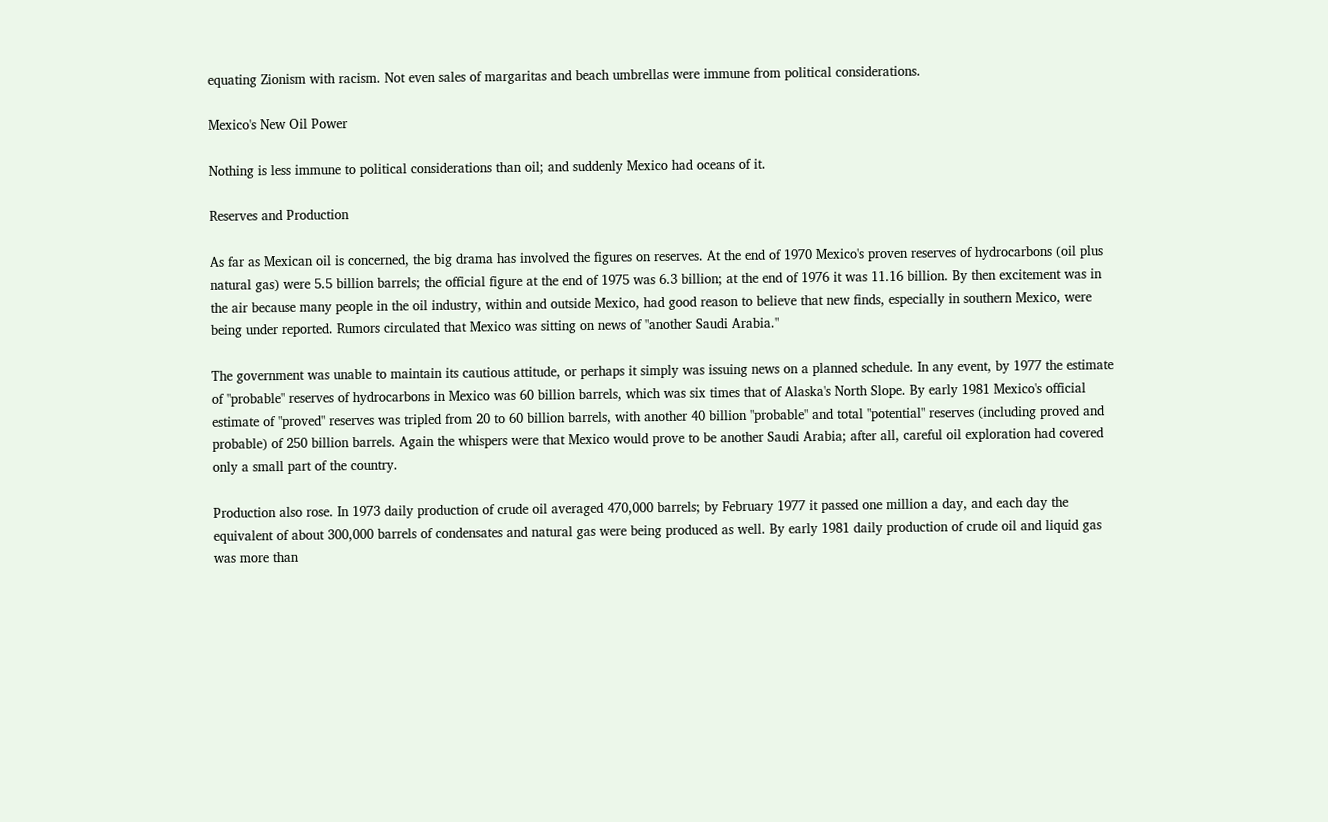equating Zionism with racism. Not even sales of margaritas and beach umbrellas were immune from political considerations.

Mexico's New Oil Power

Nothing is less immune to political considerations than oil; and suddenly Mexico had oceans of it.

Reserves and Production

As far as Mexican oil is concerned, the big drama has involved the figures on reserves. At the end of 1970 Mexico's proven reserves of hydrocarbons (oil plus natural gas) were 5.5 billion barrels; the official figure at the end of 1975 was 6.3 billion; at the end of 1976 it was 11.16 billion. By then excitement was in the air because many people in the oil industry, within and outside Mexico, had good reason to believe that new finds, especially in southern Mexico, were being under reported. Rumors circulated that Mexico was sitting on news of "another Saudi Arabia."

The government was unable to maintain its cautious attitude, or perhaps it simply was issuing news on a planned schedule. In any event, by 1977 the estimate of "probable" reserves of hydrocarbons in Mexico was 60 billion barrels, which was six times that of Alaska's North Slope. By early 1981 Mexico's official estimate of "proved" reserves was tripled from 20 to 60 billion barrels, with another 40 billion "probable" and total "potential" reserves (including proved and probable) of 250 billion barrels. Again the whispers were that Mexico would prove to be another Saudi Arabia; after all, careful oil exploration had covered only a small part of the country.

Production also rose. In 1973 daily production of crude oil averaged 470,000 barrels; by February 1977 it passed one million a day, and each day the equivalent of about 300,000 barrels of condensates and natural gas were being produced as well. By early 1981 daily production of crude oil and liquid gas was more than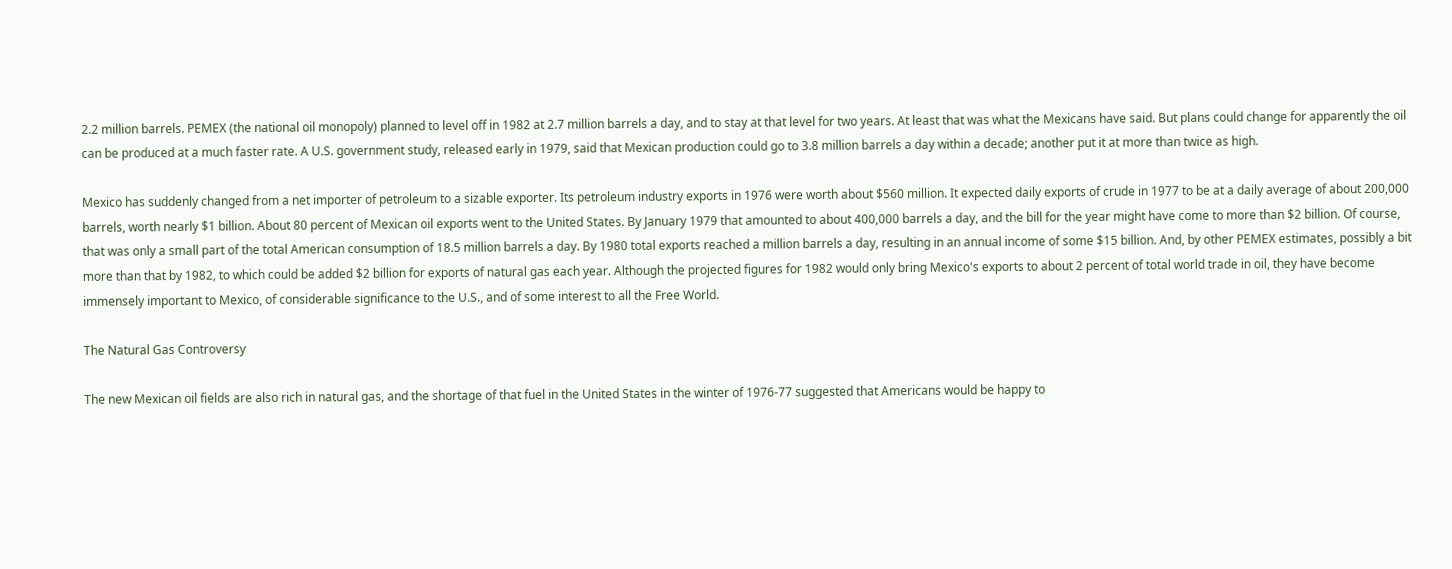2.2 million barrels. PEMEX (the national oil monopoly) planned to level off in 1982 at 2.7 million barrels a day, and to stay at that level for two years. At least that was what the Mexicans have said. But plans could change for apparently the oil can be produced at a much faster rate. A U.S. government study, released early in 1979, said that Mexican production could go to 3.8 million barrels a day within a decade; another put it at more than twice as high.

Mexico has suddenly changed from a net importer of petroleum to a sizable exporter. Its petroleum industry exports in 1976 were worth about $560 million. It expected daily exports of crude in 1977 to be at a daily average of about 200,000 barrels, worth nearly $1 billion. About 80 percent of Mexican oil exports went to the United States. By January 1979 that amounted to about 400,000 barrels a day, and the bill for the year might have come to more than $2 billion. Of course, that was only a small part of the total American consumption of 18.5 million barrels a day. By 1980 total exports reached a million barrels a day, resulting in an annual income of some $15 billion. And, by other PEMEX estimates, possibly a bit more than that by 1982, to which could be added $2 billion for exports of natural gas each year. Although the projected figures for 1982 would only bring Mexico's exports to about 2 percent of total world trade in oil, they have become immensely important to Mexico, of considerable significance to the U.S., and of some interest to all the Free World.

The Natural Gas Controversy

The new Mexican oil fields are also rich in natural gas, and the shortage of that fuel in the United States in the winter of 1976-77 suggested that Americans would be happy to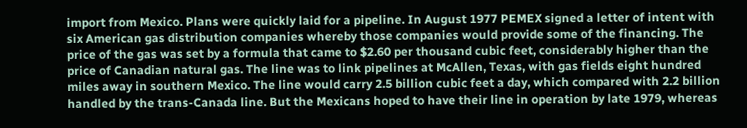import from Mexico. Plans were quickly laid for a pipeline. In August 1977 PEMEX signed a letter of intent with six American gas distribution companies whereby those companies would provide some of the financing. The price of the gas was set by a formula that came to $2.60 per thousand cubic feet, considerably higher than the price of Canadian natural gas. The line was to link pipelines at McAllen, Texas, with gas fields eight hundred miles away in southern Mexico. The line would carry 2.5 billion cubic feet a day, which compared with 2.2 billion handled by the trans-Canada line. But the Mexicans hoped to have their line in operation by late 1979, whereas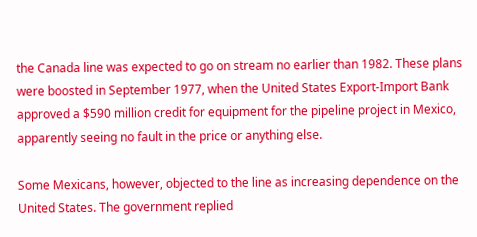the Canada line was expected to go on stream no earlier than 1982. These plans were boosted in September 1977, when the United States Export-Import Bank approved a $590 million credit for equipment for the pipeline project in Mexico, apparently seeing no fault in the price or anything else.

Some Mexicans, however, objected to the line as increasing dependence on the United States. The government replied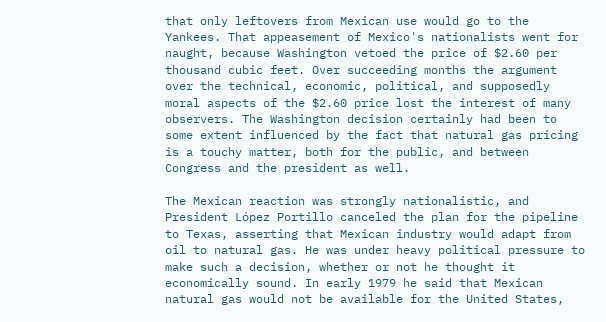that only leftovers from Mexican use would go to the Yankees. That appeasement of Mexico's nationalists went for naught, because Washington vetoed the price of $2.60 per thousand cubic feet. Over succeeding months the argument over the technical, economic, political, and supposedly moral aspects of the $2.60 price lost the interest of many observers. The Washington decision certainly had been to some extent influenced by the fact that natural gas pricing is a touchy matter, both for the public, and between Congress and the president as well.

The Mexican reaction was strongly nationalistic, and President López Portillo canceled the plan for the pipeline to Texas, asserting that Mexican industry would adapt from oil to natural gas. He was under heavy political pressure to make such a decision, whether or not he thought it economically sound. In early 1979 he said that Mexican natural gas would not be available for the United States,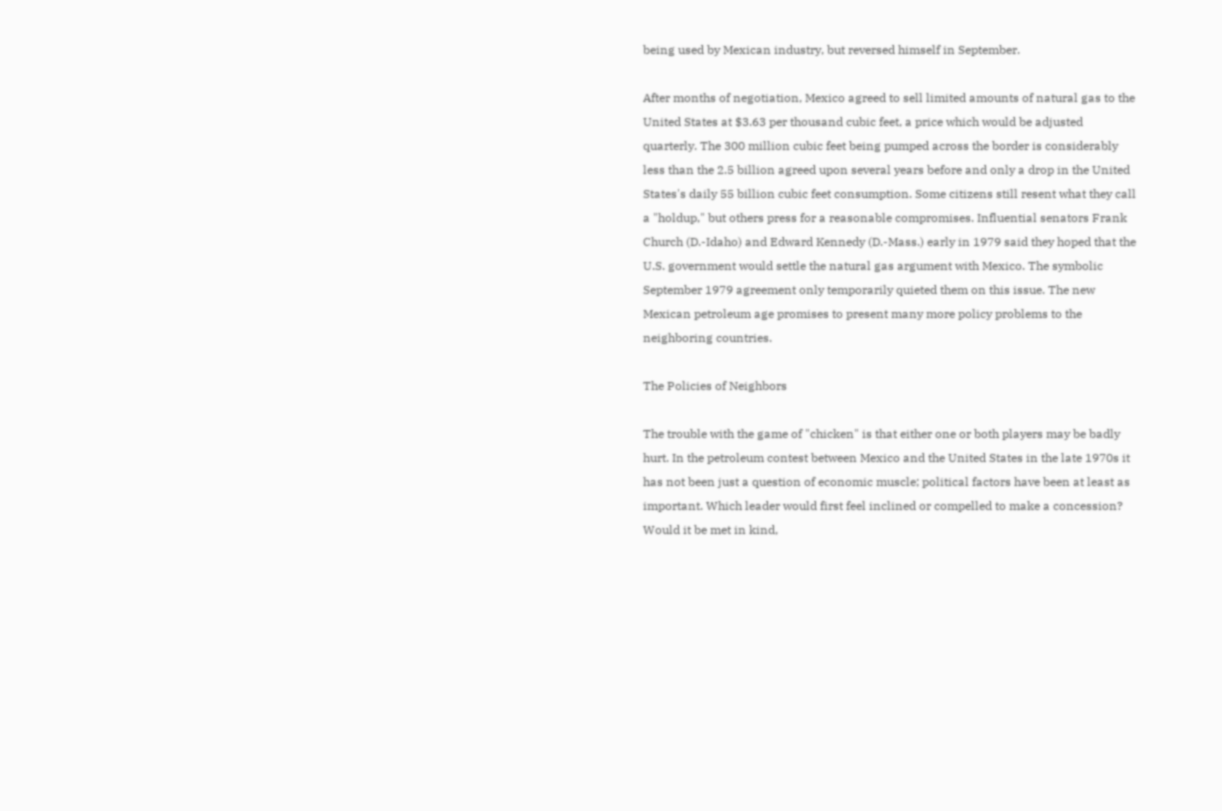being used by Mexican industry, but reversed himself in September.

After months of negotiation, Mexico agreed to sell limited amounts of natural gas to the United States at $3.63 per thousand cubic feet, a price which would be adjusted quarterly. The 300 million cubic feet being pumped across the border is considerably less than the 2.5 billion agreed upon several years before and only a drop in the United States's daily 55 billion cubic feet consumption. Some citizens still resent what they call a "holdup," but others press for a reasonable compromises. Influential senators Frank Church (D.-Idaho) and Edward Kennedy (D.-Mass.) early in 1979 said they hoped that the U.S. government would settle the natural gas argument with Mexico. The symbolic September 1979 agreement only temporarily quieted them on this issue. The new Mexican petroleum age promises to present many more policy problems to the neighboring countries.

The Policies of Neighbors

The trouble with the game of "chicken" is that either one or both players may be badly hurt. In the petroleum contest between Mexico and the United States in the late 1970s it has not been just a question of economic muscle; political factors have been at least as important. Which leader would first feel inclined or compelled to make a concession? Would it be met in kind,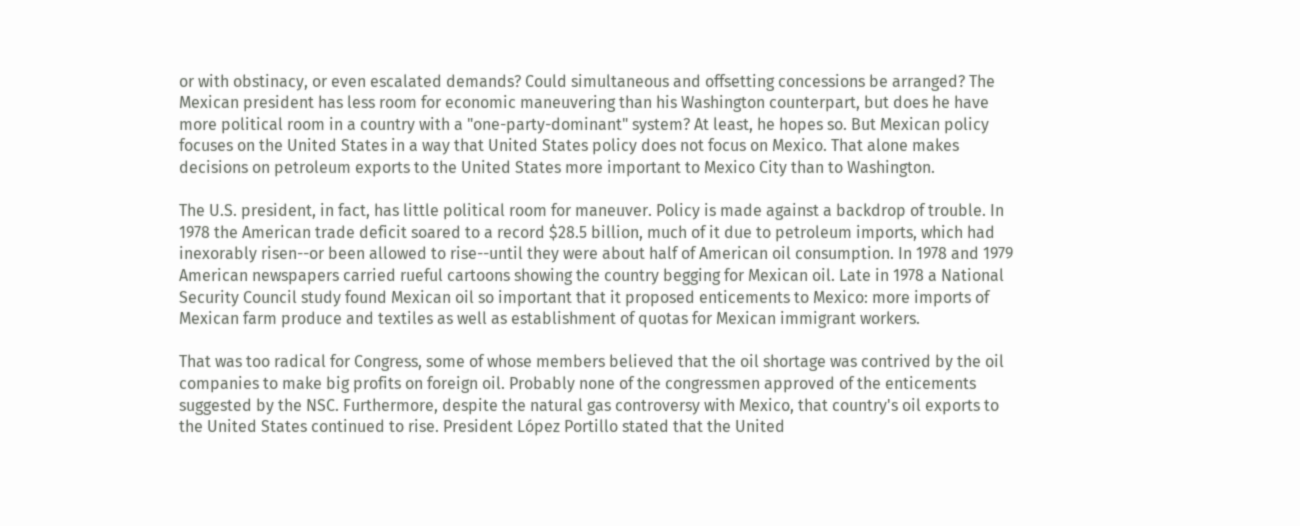or with obstinacy, or even escalated demands? Could simultaneous and offsetting concessions be arranged? The Mexican president has less room for economic maneuvering than his Washington counterpart, but does he have more political room in a country with a "one-party-dominant" system? At least, he hopes so. But Mexican policy focuses on the United States in a way that United States policy does not focus on Mexico. That alone makes decisions on petroleum exports to the United States more important to Mexico City than to Washington.

The U.S. president, in fact, has little political room for maneuver. Policy is made against a backdrop of trouble. In 1978 the American trade deficit soared to a record $28.5 billion, much of it due to petroleum imports, which had inexorably risen--or been allowed to rise--until they were about half of American oil consumption. In 1978 and 1979 American newspapers carried rueful cartoons showing the country begging for Mexican oil. Late in 1978 a National Security Council study found Mexican oil so important that it proposed enticements to Mexico: more imports of Mexican farm produce and textiles as well as establishment of quotas for Mexican immigrant workers.

That was too radical for Congress, some of whose members believed that the oil shortage was contrived by the oil companies to make big profits on foreign oil. Probably none of the congressmen approved of the enticements suggested by the NSC. Furthermore, despite the natural gas controversy with Mexico, that country's oil exports to the United States continued to rise. President López Portillo stated that the United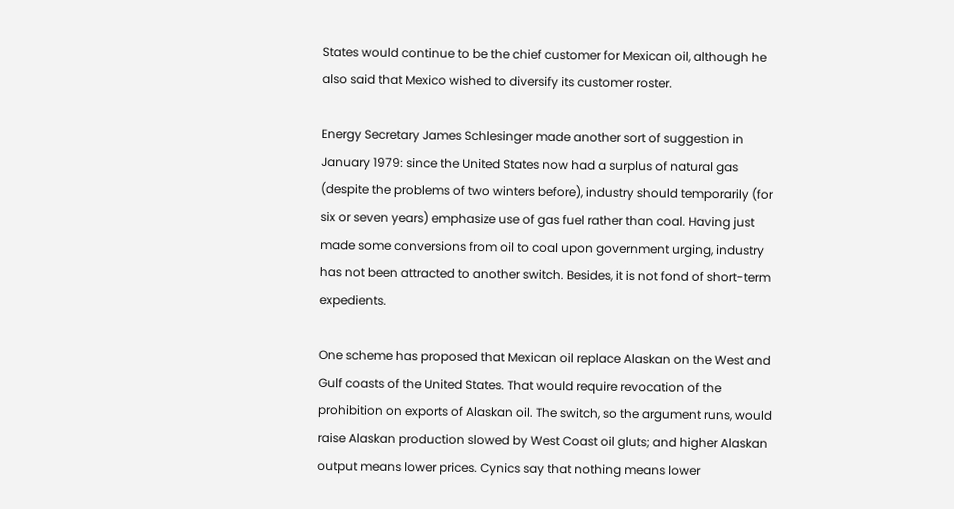States would continue to be the chief customer for Mexican oil, although he also said that Mexico wished to diversify its customer roster.

Energy Secretary James Schlesinger made another sort of suggestion in January 1979: since the United States now had a surplus of natural gas (despite the problems of two winters before), industry should temporarily (for six or seven years) emphasize use of gas fuel rather than coal. Having just made some conversions from oil to coal upon government urging, industry has not been attracted to another switch. Besides, it is not fond of short-term expedients.

One scheme has proposed that Mexican oil replace Alaskan on the West and Gulf coasts of the United States. That would require revocation of the prohibition on exports of Alaskan oil. The switch, so the argument runs, would raise Alaskan production slowed by West Coast oil gluts; and higher Alaskan output means lower prices. Cynics say that nothing means lower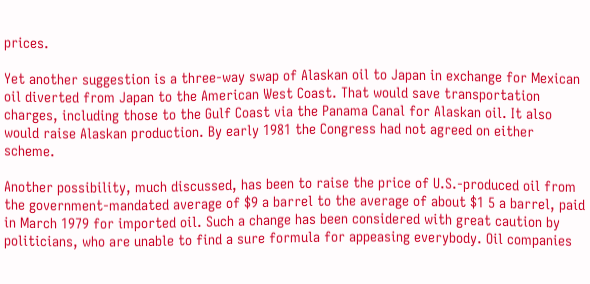prices.

Yet another suggestion is a three-way swap of Alaskan oil to Japan in exchange for Mexican oil diverted from Japan to the American West Coast. That would save transportation charges, including those to the Gulf Coast via the Panama Canal for Alaskan oil. It also would raise Alaskan production. By early 1981 the Congress had not agreed on either scheme.

Another possibility, much discussed, has been to raise the price of U.S.-produced oil from the government-mandated average of $9 a barrel to the average of about $1 5 a barrel, paid in March 1979 for imported oil. Such a change has been considered with great caution by politicians, who are unable to find a sure formula for appeasing everybody. Oil companies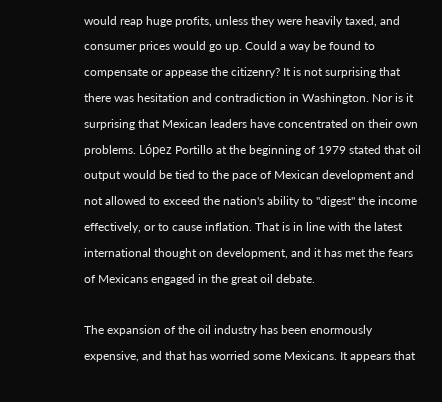would reap huge profits, unless they were heavily taxed, and consumer prices would go up. Could a way be found to compensate or appease the citizenry? It is not surprising that there was hesitation and contradiction in Washington. Nor is it surprising that Mexican leaders have concentrated on their own problems. López Portillo at the beginning of 1979 stated that oil output would be tied to the pace of Mexican development and not allowed to exceed the nation's ability to "digest" the income effectively, or to cause inflation. That is in line with the latest international thought on development, and it has met the fears of Mexicans engaged in the great oil debate.

The expansion of the oil industry has been enormously expensive, and that has worried some Mexicans. It appears that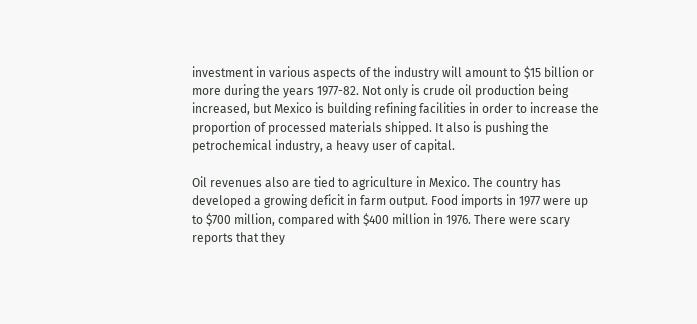investment in various aspects of the industry will amount to $15 billion or more during the years 1977-82. Not only is crude oil production being increased, but Mexico is building refining facilities in order to increase the proportion of processed materials shipped. It also is pushing the petrochemical industry, a heavy user of capital.

Oil revenues also are tied to agriculture in Mexico. The country has developed a growing deficit in farm output. Food imports in 1977 were up to $700 million, compared with $400 million in 1976. There were scary reports that they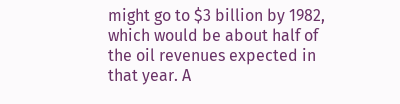might go to $3 billion by 1982, which would be about half of the oil revenues expected in that year. A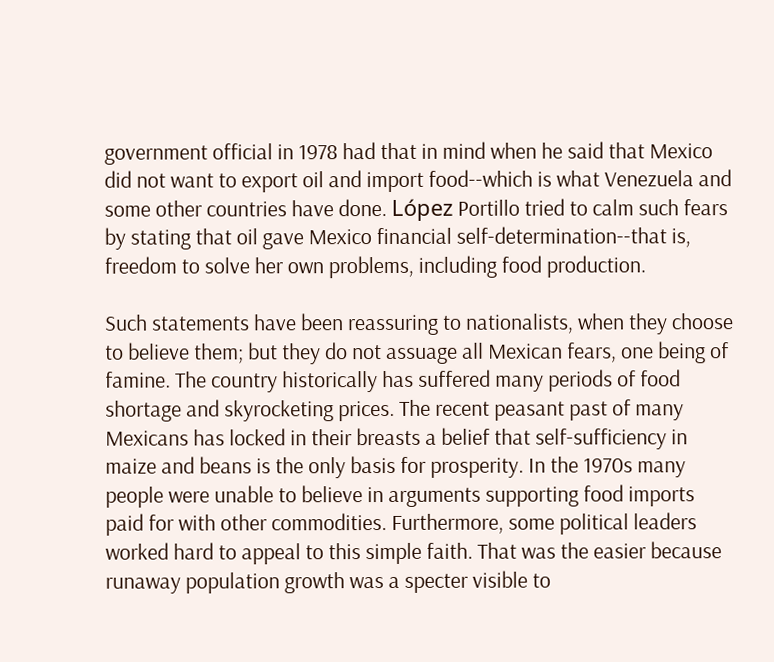government official in 1978 had that in mind when he said that Mexico did not want to export oil and import food--which is what Venezuela and some other countries have done. López Portillo tried to calm such fears by stating that oil gave Mexico financial self-determination--that is, freedom to solve her own problems, including food production.

Such statements have been reassuring to nationalists, when they choose to believe them; but they do not assuage all Mexican fears, one being of famine. The country historically has suffered many periods of food shortage and skyrocketing prices. The recent peasant past of many Mexicans has locked in their breasts a belief that self-sufficiency in maize and beans is the only basis for prosperity. In the 1970s many people were unable to believe in arguments supporting food imports paid for with other commodities. Furthermore, some political leaders worked hard to appeal to this simple faith. That was the easier because runaway population growth was a specter visible to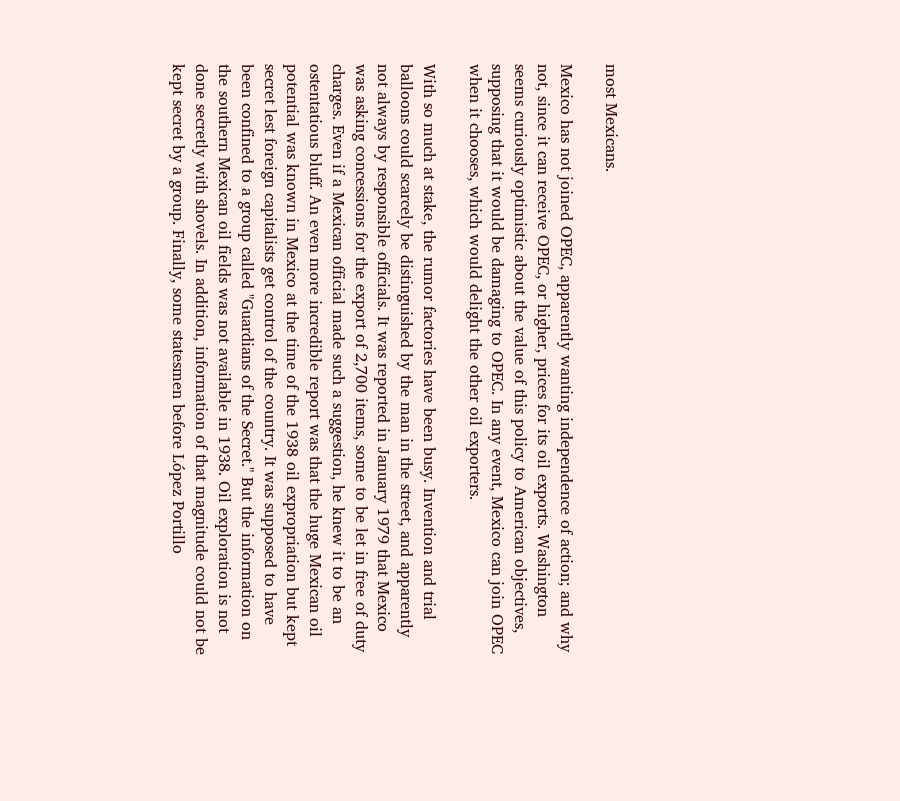most Mexicans.

Mexico has not joined OPEC, apparently wanting independence of action; and why not, since it can receive OPEC, or higher, prices for its oil exports. Washington seems curiously optimistic about the value of this policy to American objectives, supposing that it would be damaging to OPEC. In any event, Mexico can join OPEC when it chooses, which would delight the other oil exporters.

With so much at stake, the rumor factories have been busy. Invention and trial balloons could scarcely be distinguished by the man in the street, and apparently not always by responsible officials. It was reported in January 1979 that Mexico was asking concessions for the export of 2,700 items, some to be let in free of duty charges. Even if a Mexican official made such a suggestion, he knew it to be an ostentatious bluff. An even more incredible report was that the huge Mexican oil potential was known in Mexico at the time of the 1938 oil expropriation but kept secret lest foreign capitalists get control of the country. It was supposed to have been confined to a group called "Guardians of the Secret." But the information on the southern Mexican oil fields was not available in 1938. Oil exploration is not done secretly with shovels. In addition, information of that magnitude could not be kept secret by a group. Finally, some statesmen before López Portillo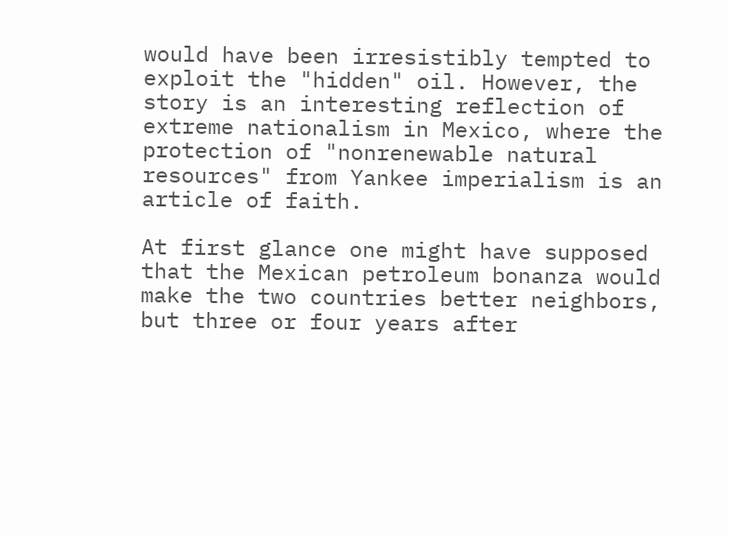would have been irresistibly tempted to exploit the "hidden" oil. However, the story is an interesting reflection of extreme nationalism in Mexico, where the protection of "nonrenewable natural resources" from Yankee imperialism is an article of faith.

At first glance one might have supposed that the Mexican petroleum bonanza would make the two countries better neighbors, but three or four years after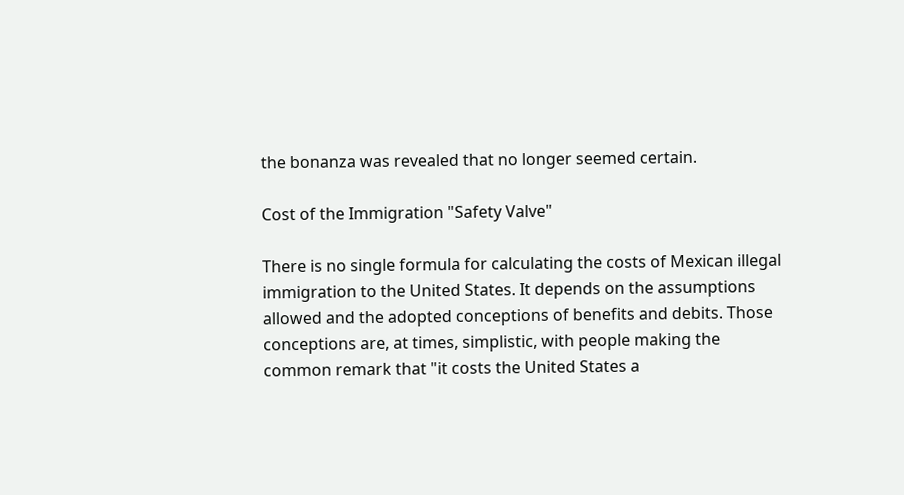the bonanza was revealed that no longer seemed certain.

Cost of the Immigration "Safety Valve"

There is no single formula for calculating the costs of Mexican illegal immigration to the United States. It depends on the assumptions allowed and the adopted conceptions of benefits and debits. Those conceptions are, at times, simplistic, with people making the common remark that "it costs the United States a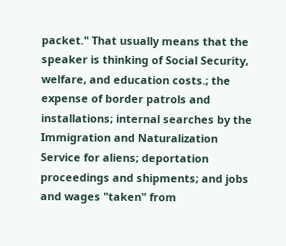packet." That usually means that the speaker is thinking of Social Security, welfare, and education costs.; the expense of border patrols and installations; internal searches by the Immigration and Naturalization Service for aliens; deportation proceedings and shipments; and jobs and wages "taken" from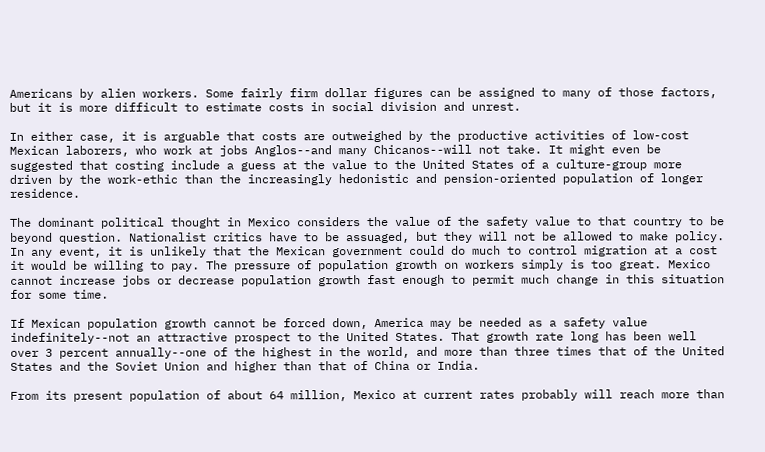Americans by alien workers. Some fairly firm dollar figures can be assigned to many of those factors, but it is more difficult to estimate costs in social division and unrest.

In either case, it is arguable that costs are outweighed by the productive activities of low-cost Mexican laborers, who work at jobs Anglos--and many Chicanos--will not take. It might even be suggested that costing include a guess at the value to the United States of a culture-group more driven by the work-ethic than the increasingly hedonistic and pension-oriented population of longer residence.

The dominant political thought in Mexico considers the value of the safety value to that country to be beyond question. Nationalist critics have to be assuaged, but they will not be allowed to make policy. In any event, it is unlikely that the Mexican government could do much to control migration at a cost it would be willing to pay. The pressure of population growth on workers simply is too great. Mexico cannot increase jobs or decrease population growth fast enough to permit much change in this situation for some time.

If Mexican population growth cannot be forced down, America may be needed as a safety value indefinitely--not an attractive prospect to the United States. That growth rate long has been well over 3 percent annually--one of the highest in the world, and more than three times that of the United States and the Soviet Union and higher than that of China or India.

From its present population of about 64 million, Mexico at current rates probably will reach more than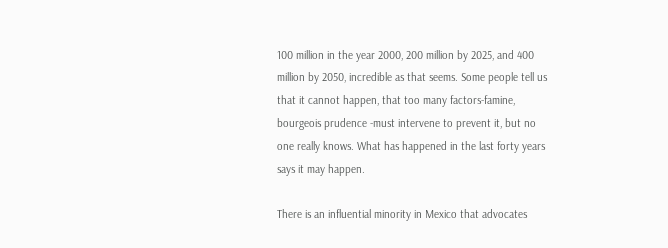100 million in the year 2000, 200 million by 2025, and 400 million by 2050, incredible as that seems. Some people tell us that it cannot happen, that too many factors-famine, bourgeois prudence -must intervene to prevent it, but no one really knows. What has happened in the last forty years says it may happen.

There is an influential minority in Mexico that advocates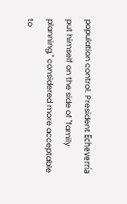population control. President Echeverría put himself on the side of "family planning," considered more acceptable to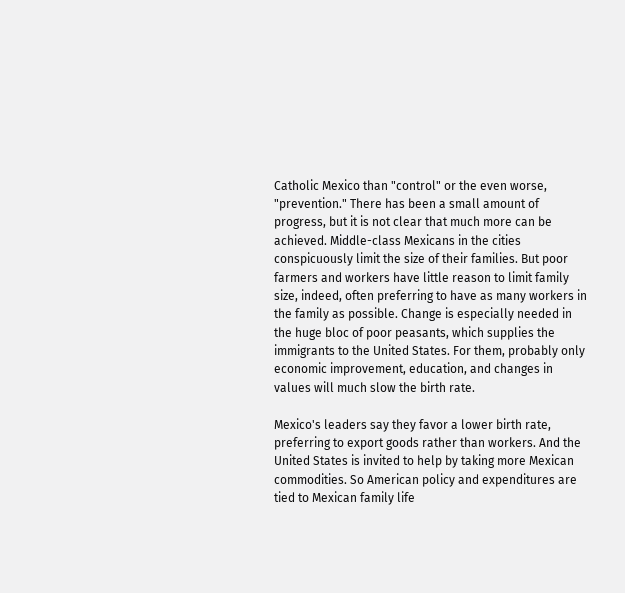Catholic Mexico than "control" or the even worse, "prevention." There has been a small amount of progress, but it is not clear that much more can be achieved. Middle-class Mexicans in the cities conspicuously limit the size of their families. But poor farmers and workers have little reason to limit family size, indeed, often preferring to have as many workers in the family as possible. Change is especially needed in the huge bloc of poor peasants, which supplies the immigrants to the United States. For them, probably only economic improvement, education, and changes in values will much slow the birth rate.

Mexico's leaders say they favor a lower birth rate, preferring to export goods rather than workers. And the United States is invited to help by taking more Mexican commodities. So American policy and expenditures are tied to Mexican family life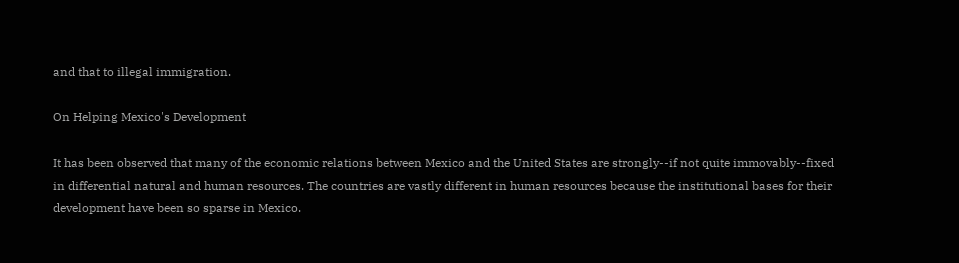and that to illegal immigration.

On Helping Mexico's Development

It has been observed that many of the economic relations between Mexico and the United States are strongly--if not quite immovably--fixed in differential natural and human resources. The countries are vastly different in human resources because the institutional bases for their development have been so sparse in Mexico.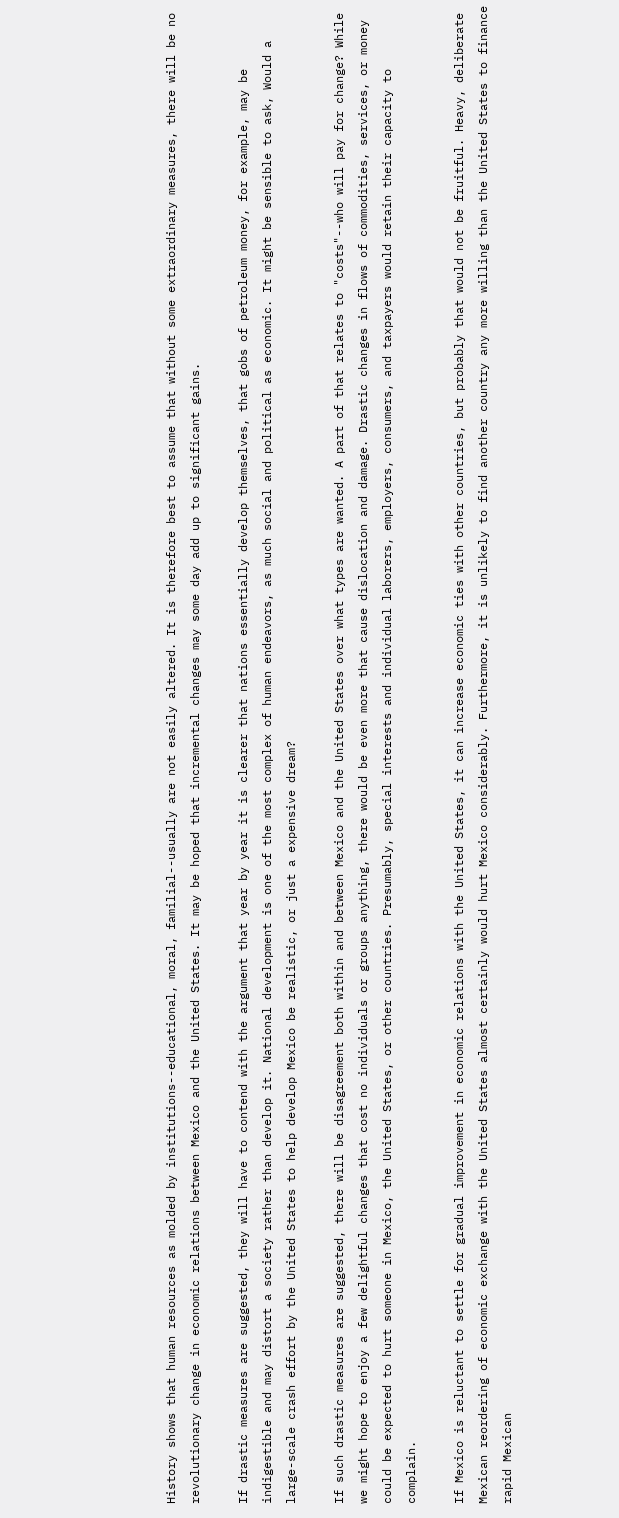History shows that human resources as molded by institutions--educational, moral, familial--usually are not easily altered. It is therefore best to assume that without some extraordinary measures, there will be no revolutionary change in economic relations between Mexico and the United States. It may be hoped that incremental changes may some day add up to significant gains.

If drastic measures are suggested, they will have to contend with the argument that year by year it is clearer that nations essentially develop themselves, that gobs of petroleum money, for example, may be indigestible and may distort a society rather than develop it. National development is one of the most complex of human endeavors, as much social and political as economic. It might be sensible to ask, Would a large-scale crash effort by the United States to help develop Mexico be realistic, or just a expensive dream?

If such drastic measures are suggested, there will be disagreement both within and between Mexico and the United States over what types are wanted. A part of that relates to "costs"--who will pay for change? While we might hope to enjoy a few delightful changes that cost no individuals or groups anything, there would be even more that cause dislocation and damage. Drastic changes in flows of commodities, services, or money could be expected to hurt someone in Mexico, the United States, or other countries. Presumably, special interests and individual laborers, employers, consumers, and taxpayers would retain their capacity to complain.

If Mexico is reluctant to settle for gradual improvement in economic relations with the United States, it can increase economic ties with other countries, but probably that would not be fruitful. Heavy, deliberate Mexican reordering of economic exchange with the United States almost certainly would hurt Mexico considerably. Furthermore, it is unlikely to find another country any more willing than the United States to finance rapid Mexican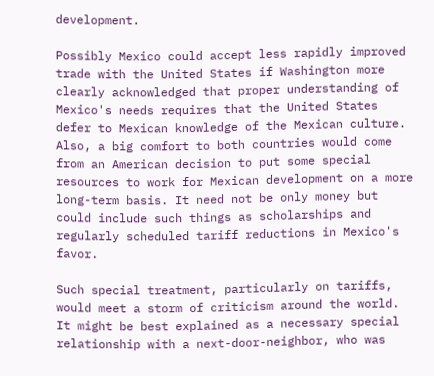development.

Possibly Mexico could accept less rapidly improved trade with the United States if Washington more clearly acknowledged that proper understanding of Mexico's needs requires that the United States defer to Mexican knowledge of the Mexican culture. Also, a big comfort to both countries would come from an American decision to put some special resources to work for Mexican development on a more long-term basis. It need not be only money but could include such things as scholarships and regularly scheduled tariff reductions in Mexico's favor.

Such special treatment, particularly on tariffs, would meet a storm of criticism around the world. It might be best explained as a necessary special relationship with a next-door-neighbor, who was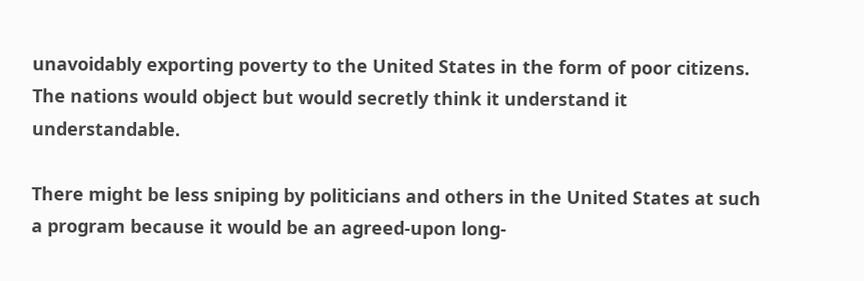unavoidably exporting poverty to the United States in the form of poor citizens. The nations would object but would secretly think it understand it understandable.

There might be less sniping by politicians and others in the United States at such a program because it would be an agreed-upon long-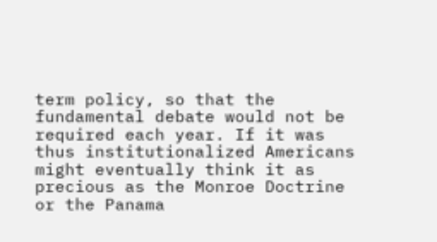term policy, so that the fundamental debate would not be required each year. If it was thus institutionalized Americans might eventually think it as precious as the Monroe Doctrine or the Panama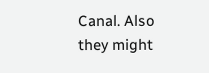Canal. Also they might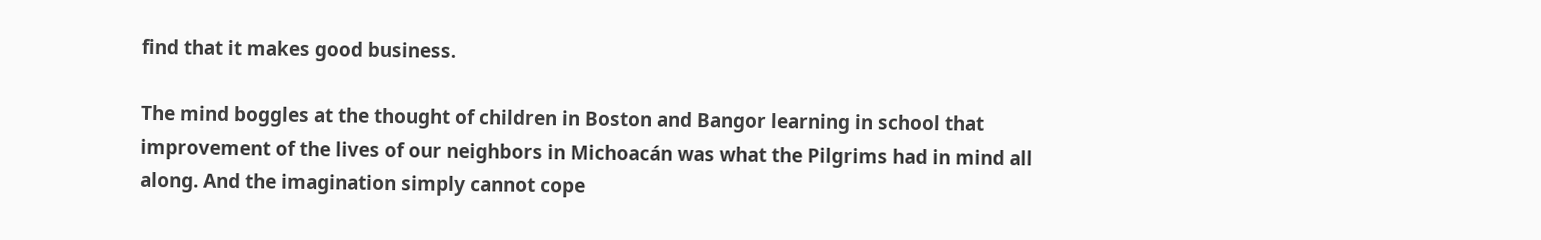find that it makes good business.

The mind boggles at the thought of children in Boston and Bangor learning in school that improvement of the lives of our neighbors in Michoacán was what the Pilgrims had in mind all along. And the imagination simply cannot cope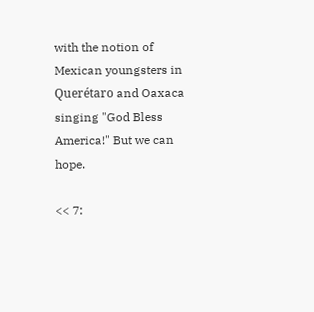with the notion of Mexican youngsters in Querétaro and Oaxaca singing "God Bless America!" But we can hope.

<< 7: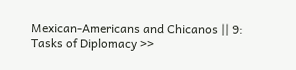Mexican-Americans and Chicanos || 9: Tasks of Diplomacy >>